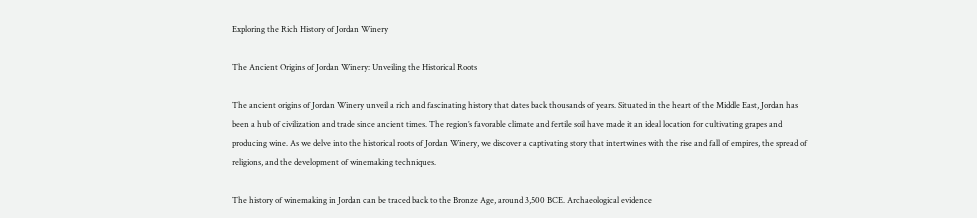Exploring the Rich History of Jordan Winery

The Ancient Origins of Jordan Winery: Unveiling the Historical Roots

The ancient origins of Jordan Winery unveil a rich and fascinating history that dates back thousands of years. Situated in the heart of the Middle East, Jordan has been a hub of civilization and trade since ancient times. The region’s favorable climate and fertile soil have made it an ideal location for cultivating grapes and producing wine. As we delve into the historical roots of Jordan Winery, we discover a captivating story that intertwines with the rise and fall of empires, the spread of religions, and the development of winemaking techniques.

The history of winemaking in Jordan can be traced back to the Bronze Age, around 3,500 BCE. Archaeological evidence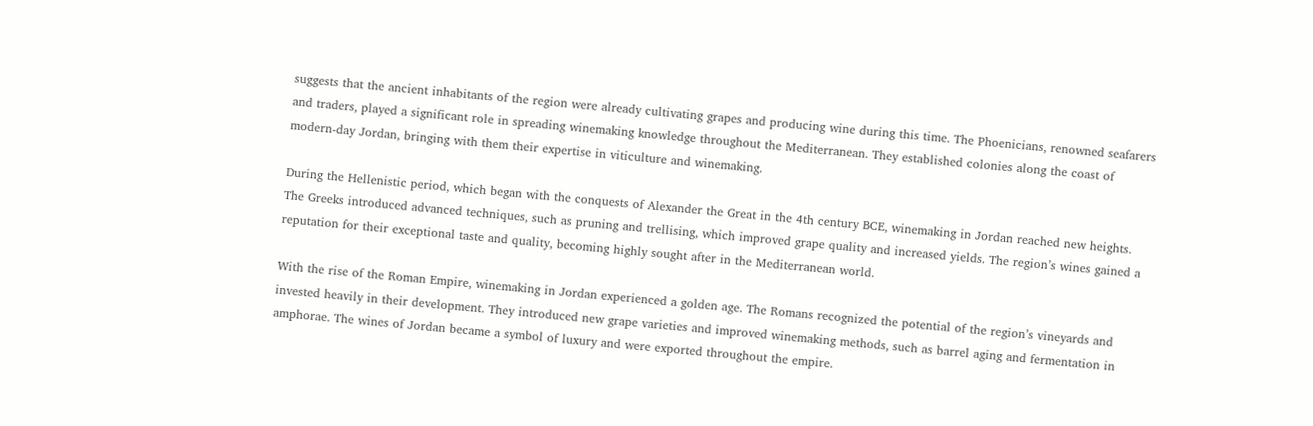suggests that the ancient inhabitants of the region were already cultivating grapes and producing wine during this time. The Phoenicians, renowned seafarers and traders, played a significant role in spreading winemaking knowledge throughout the Mediterranean. They established colonies along the coast of modern-day Jordan, bringing with them their expertise in viticulture and winemaking.

During the Hellenistic period, which began with the conquests of Alexander the Great in the 4th century BCE, winemaking in Jordan reached new heights. The Greeks introduced advanced techniques, such as pruning and trellising, which improved grape quality and increased yields. The region’s wines gained a reputation for their exceptional taste and quality, becoming highly sought after in the Mediterranean world.

With the rise of the Roman Empire, winemaking in Jordan experienced a golden age. The Romans recognized the potential of the region’s vineyards and invested heavily in their development. They introduced new grape varieties and improved winemaking methods, such as barrel aging and fermentation in amphorae. The wines of Jordan became a symbol of luxury and were exported throughout the empire.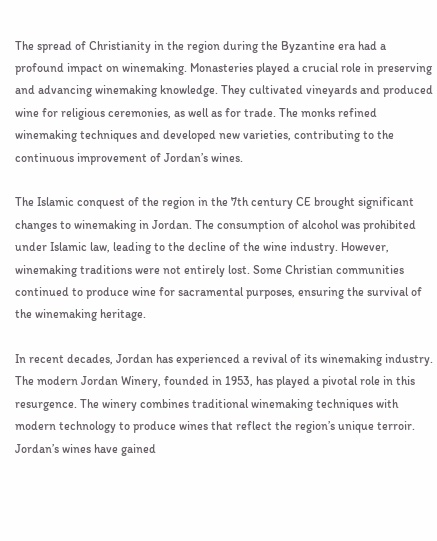The spread of Christianity in the region during the Byzantine era had a profound impact on winemaking. Monasteries played a crucial role in preserving and advancing winemaking knowledge. They cultivated vineyards and produced wine for religious ceremonies, as well as for trade. The monks refined winemaking techniques and developed new varieties, contributing to the continuous improvement of Jordan’s wines.

The Islamic conquest of the region in the 7th century CE brought significant changes to winemaking in Jordan. The consumption of alcohol was prohibited under Islamic law, leading to the decline of the wine industry. However, winemaking traditions were not entirely lost. Some Christian communities continued to produce wine for sacramental purposes, ensuring the survival of the winemaking heritage.

In recent decades, Jordan has experienced a revival of its winemaking industry. The modern Jordan Winery, founded in 1953, has played a pivotal role in this resurgence. The winery combines traditional winemaking techniques with modern technology to produce wines that reflect the region’s unique terroir. Jordan’s wines have gained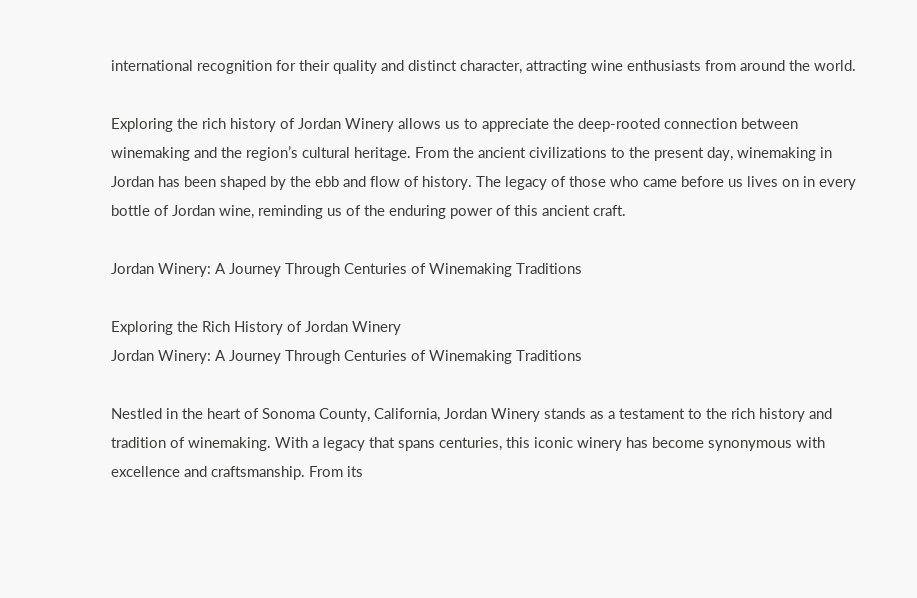international recognition for their quality and distinct character, attracting wine enthusiasts from around the world.

Exploring the rich history of Jordan Winery allows us to appreciate the deep-rooted connection between winemaking and the region’s cultural heritage. From the ancient civilizations to the present day, winemaking in Jordan has been shaped by the ebb and flow of history. The legacy of those who came before us lives on in every bottle of Jordan wine, reminding us of the enduring power of this ancient craft.

Jordan Winery: A Journey Through Centuries of Winemaking Traditions

Exploring the Rich History of Jordan Winery
Jordan Winery: A Journey Through Centuries of Winemaking Traditions

Nestled in the heart of Sonoma County, California, Jordan Winery stands as a testament to the rich history and tradition of winemaking. With a legacy that spans centuries, this iconic winery has become synonymous with excellence and craftsmanship. From its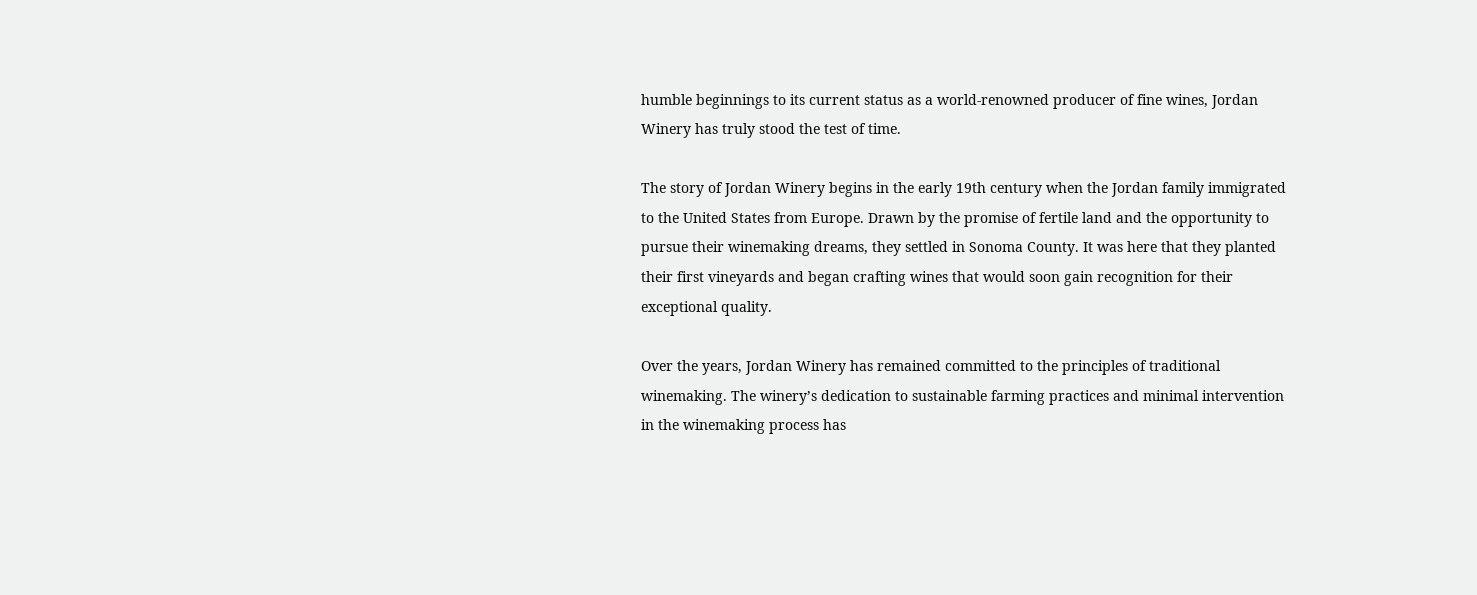humble beginnings to its current status as a world-renowned producer of fine wines, Jordan Winery has truly stood the test of time.

The story of Jordan Winery begins in the early 19th century when the Jordan family immigrated to the United States from Europe. Drawn by the promise of fertile land and the opportunity to pursue their winemaking dreams, they settled in Sonoma County. It was here that they planted their first vineyards and began crafting wines that would soon gain recognition for their exceptional quality.

Over the years, Jordan Winery has remained committed to the principles of traditional winemaking. The winery’s dedication to sustainable farming practices and minimal intervention in the winemaking process has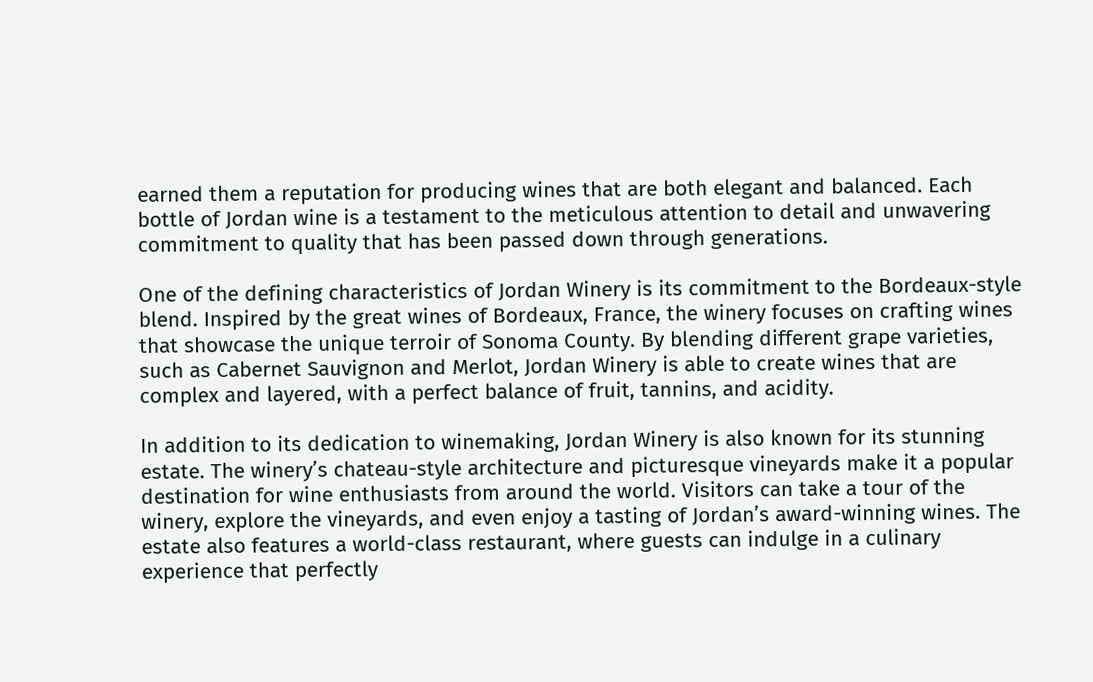earned them a reputation for producing wines that are both elegant and balanced. Each bottle of Jordan wine is a testament to the meticulous attention to detail and unwavering commitment to quality that has been passed down through generations.

One of the defining characteristics of Jordan Winery is its commitment to the Bordeaux-style blend. Inspired by the great wines of Bordeaux, France, the winery focuses on crafting wines that showcase the unique terroir of Sonoma County. By blending different grape varieties, such as Cabernet Sauvignon and Merlot, Jordan Winery is able to create wines that are complex and layered, with a perfect balance of fruit, tannins, and acidity.

In addition to its dedication to winemaking, Jordan Winery is also known for its stunning estate. The winery’s chateau-style architecture and picturesque vineyards make it a popular destination for wine enthusiasts from around the world. Visitors can take a tour of the winery, explore the vineyards, and even enjoy a tasting of Jordan’s award-winning wines. The estate also features a world-class restaurant, where guests can indulge in a culinary experience that perfectly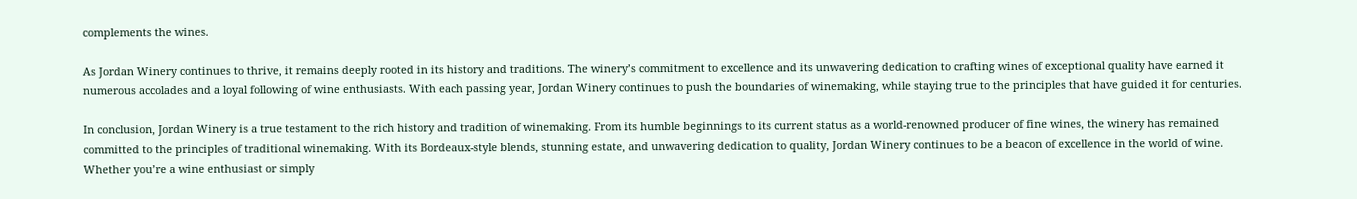complements the wines.

As Jordan Winery continues to thrive, it remains deeply rooted in its history and traditions. The winery’s commitment to excellence and its unwavering dedication to crafting wines of exceptional quality have earned it numerous accolades and a loyal following of wine enthusiasts. With each passing year, Jordan Winery continues to push the boundaries of winemaking, while staying true to the principles that have guided it for centuries.

In conclusion, Jordan Winery is a true testament to the rich history and tradition of winemaking. From its humble beginnings to its current status as a world-renowned producer of fine wines, the winery has remained committed to the principles of traditional winemaking. With its Bordeaux-style blends, stunning estate, and unwavering dedication to quality, Jordan Winery continues to be a beacon of excellence in the world of wine. Whether you’re a wine enthusiast or simply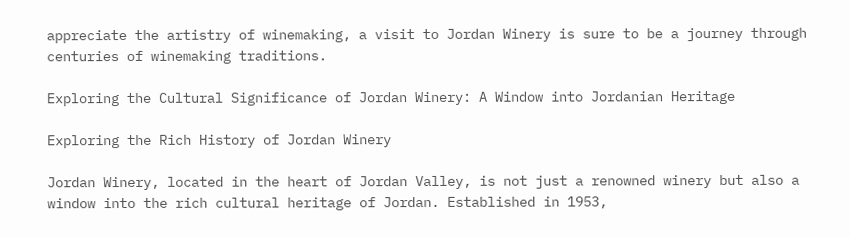appreciate the artistry of winemaking, a visit to Jordan Winery is sure to be a journey through centuries of winemaking traditions.

Exploring the Cultural Significance of Jordan Winery: A Window into Jordanian Heritage

Exploring the Rich History of Jordan Winery

Jordan Winery, located in the heart of Jordan Valley, is not just a renowned winery but also a window into the rich cultural heritage of Jordan. Established in 1953,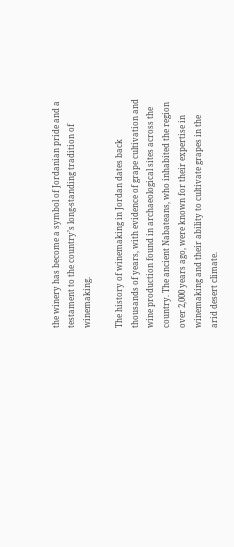the winery has become a symbol of Jordanian pride and a testament to the country’s long-standing tradition of winemaking.

The history of winemaking in Jordan dates back thousands of years, with evidence of grape cultivation and wine production found in archaeological sites across the country. The ancient Nabateans, who inhabited the region over 2,000 years ago, were known for their expertise in winemaking and their ability to cultivate grapes in the arid desert climate.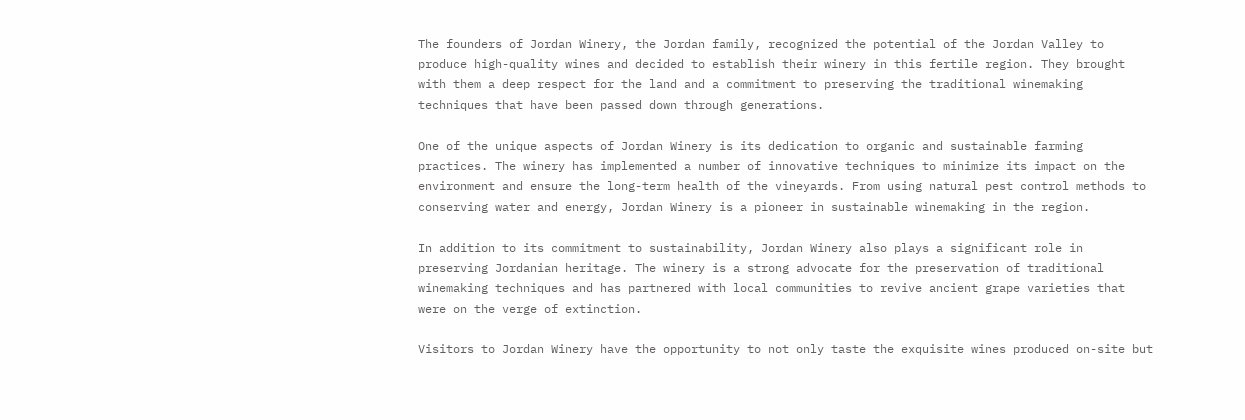The founders of Jordan Winery, the Jordan family, recognized the potential of the Jordan Valley to produce high-quality wines and decided to establish their winery in this fertile region. They brought with them a deep respect for the land and a commitment to preserving the traditional winemaking techniques that have been passed down through generations.

One of the unique aspects of Jordan Winery is its dedication to organic and sustainable farming practices. The winery has implemented a number of innovative techniques to minimize its impact on the environment and ensure the long-term health of the vineyards. From using natural pest control methods to conserving water and energy, Jordan Winery is a pioneer in sustainable winemaking in the region.

In addition to its commitment to sustainability, Jordan Winery also plays a significant role in preserving Jordanian heritage. The winery is a strong advocate for the preservation of traditional winemaking techniques and has partnered with local communities to revive ancient grape varieties that were on the verge of extinction.

Visitors to Jordan Winery have the opportunity to not only taste the exquisite wines produced on-site but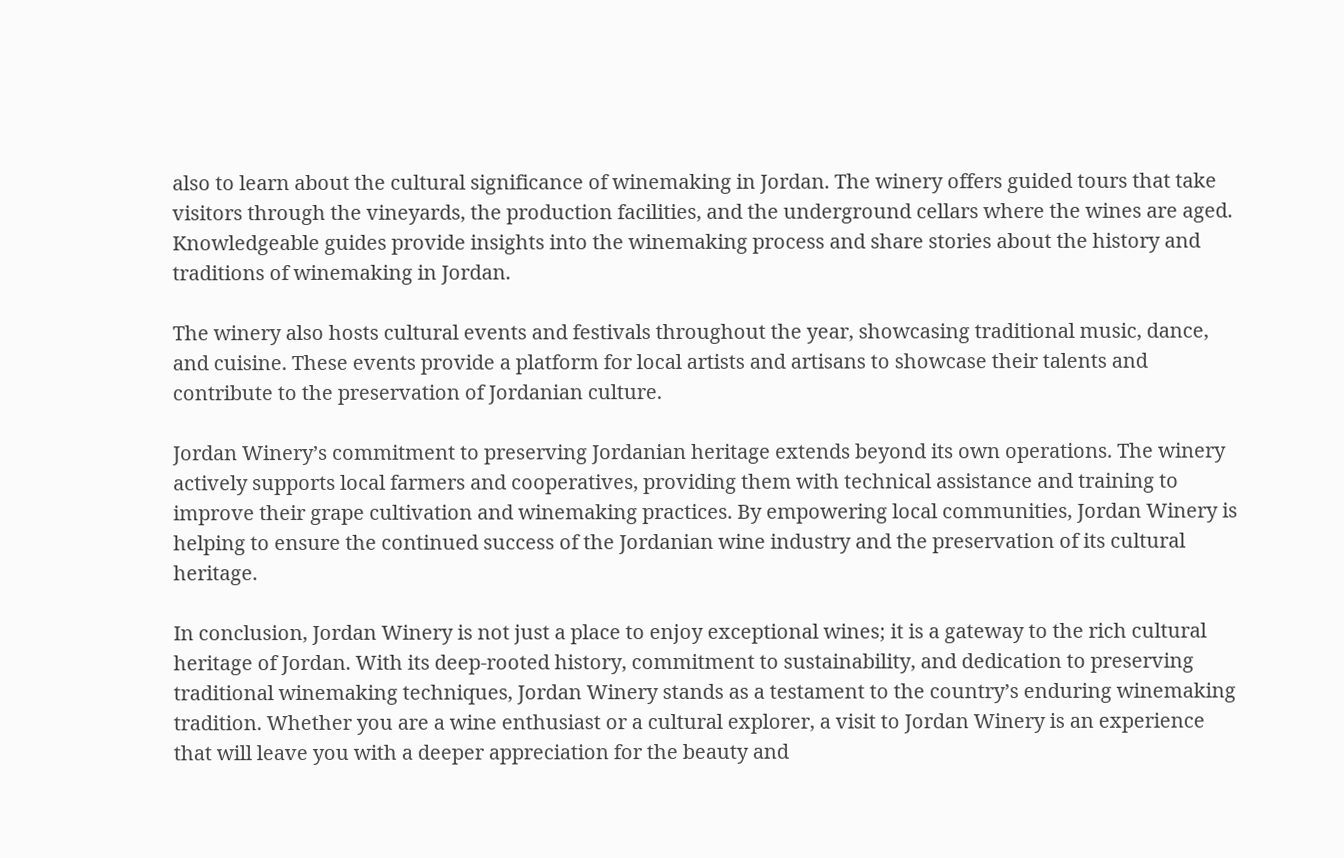also to learn about the cultural significance of winemaking in Jordan. The winery offers guided tours that take visitors through the vineyards, the production facilities, and the underground cellars where the wines are aged. Knowledgeable guides provide insights into the winemaking process and share stories about the history and traditions of winemaking in Jordan.

The winery also hosts cultural events and festivals throughout the year, showcasing traditional music, dance, and cuisine. These events provide a platform for local artists and artisans to showcase their talents and contribute to the preservation of Jordanian culture.

Jordan Winery’s commitment to preserving Jordanian heritage extends beyond its own operations. The winery actively supports local farmers and cooperatives, providing them with technical assistance and training to improve their grape cultivation and winemaking practices. By empowering local communities, Jordan Winery is helping to ensure the continued success of the Jordanian wine industry and the preservation of its cultural heritage.

In conclusion, Jordan Winery is not just a place to enjoy exceptional wines; it is a gateway to the rich cultural heritage of Jordan. With its deep-rooted history, commitment to sustainability, and dedication to preserving traditional winemaking techniques, Jordan Winery stands as a testament to the country’s enduring winemaking tradition. Whether you are a wine enthusiast or a cultural explorer, a visit to Jordan Winery is an experience that will leave you with a deeper appreciation for the beauty and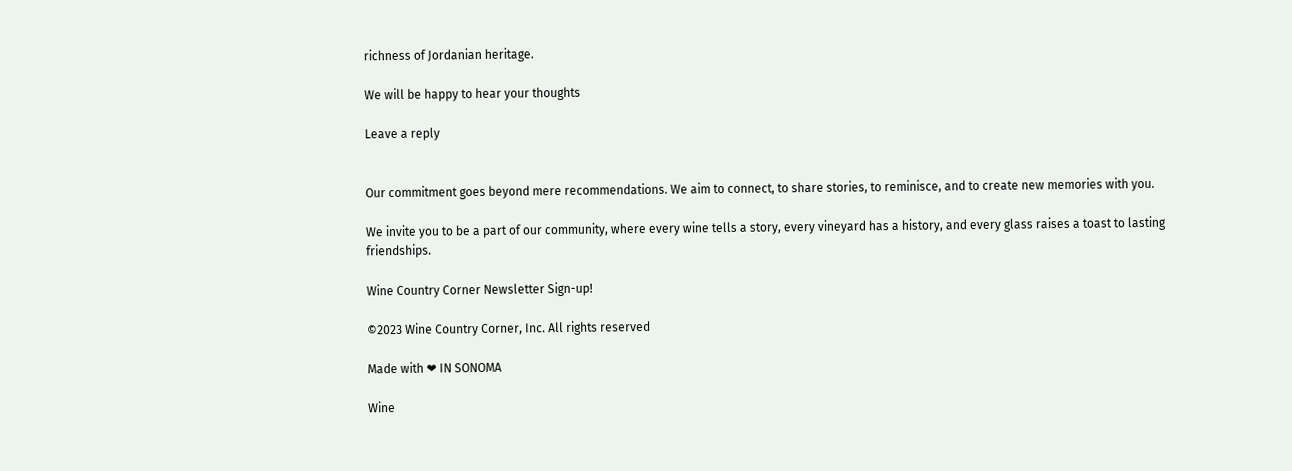richness of Jordanian heritage.

We will be happy to hear your thoughts

Leave a reply


Our commitment goes beyond mere recommendations. We aim to connect, to share stories, to reminisce, and to create new memories with you.

We invite you to be a part of our community, where every wine tells a story, every vineyard has a history, and every glass raises a toast to lasting friendships.

Wine Country Corner Newsletter Sign-up!

©2023 Wine Country Corner, Inc. All rights reserved

Made with ❤ IN SONOMA

Wine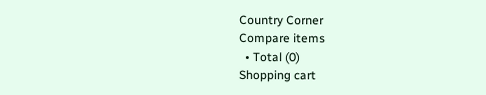Country Corner
Compare items
  • Total (0)
Shopping cart